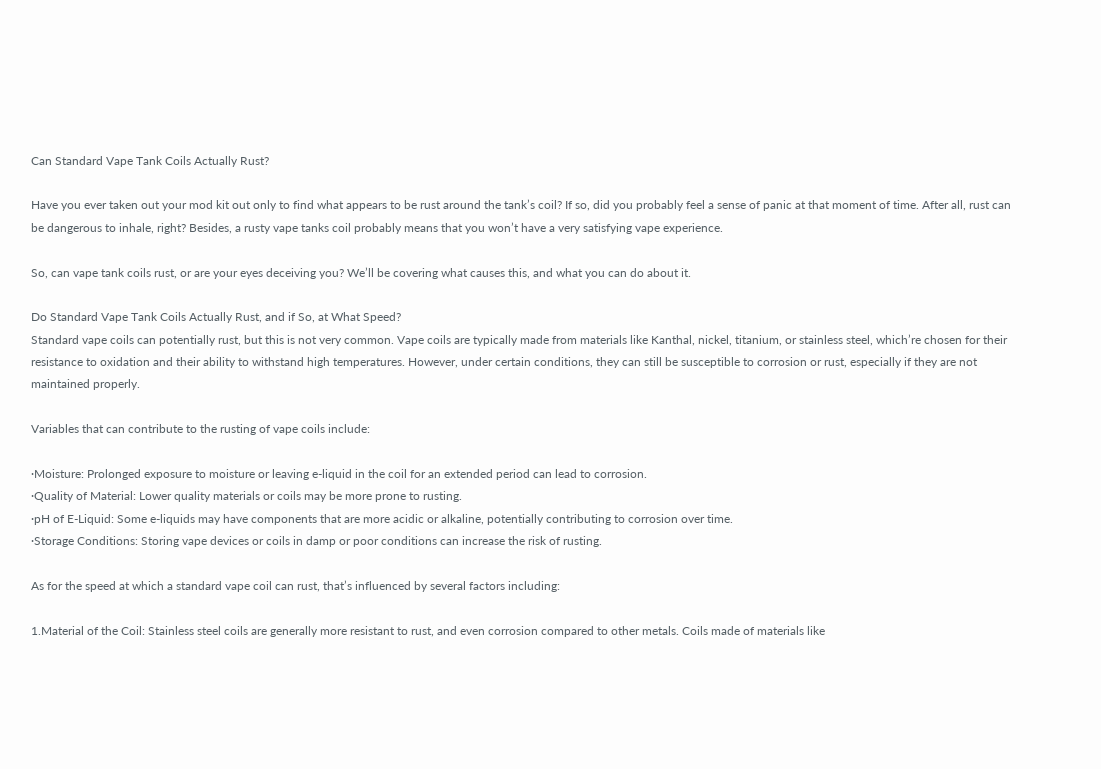Can Standard Vape Tank Coils Actually Rust?

Have you ever taken out your mod kit out only to find what appears to be rust around the tank’s coil? If so, did you probably feel a sense of panic at that moment of time. After all, rust can be dangerous to inhale, right? Besides, a rusty vape tanks coil probably means that you won’t have a very satisfying vape experience.

So, can vape tank coils rust, or are your eyes deceiving you? We’ll be covering what causes this, and what you can do about it.

Do Standard Vape Tank Coils Actually Rust, and if So, at What Speed?
Standard vape coils can potentially rust, but this is not very common. Vape coils are typically made from materials like Kanthal, nickel, titanium, or stainless steel, which’re chosen for their resistance to oxidation and their ability to withstand high temperatures. However, under certain conditions, they can still be susceptible to corrosion or rust, especially if they are not maintained properly.

Variables that can contribute to the rusting of vape coils include:

·Moisture: Prolonged exposure to moisture or leaving e-liquid in the coil for an extended period can lead to corrosion.
·Quality of Material: Lower quality materials or coils may be more prone to rusting.
·pH of E-Liquid: Some e-liquids may have components that are more acidic or alkaline, potentially contributing to corrosion over time.
·Storage Conditions: Storing vape devices or coils in damp or poor conditions can increase the risk of rusting.

As for the speed at which a standard vape coil can rust, that’s influenced by several factors including:

1.Material of the Coil: Stainless steel coils are generally more resistant to rust, and even corrosion compared to other metals. Coils made of materials like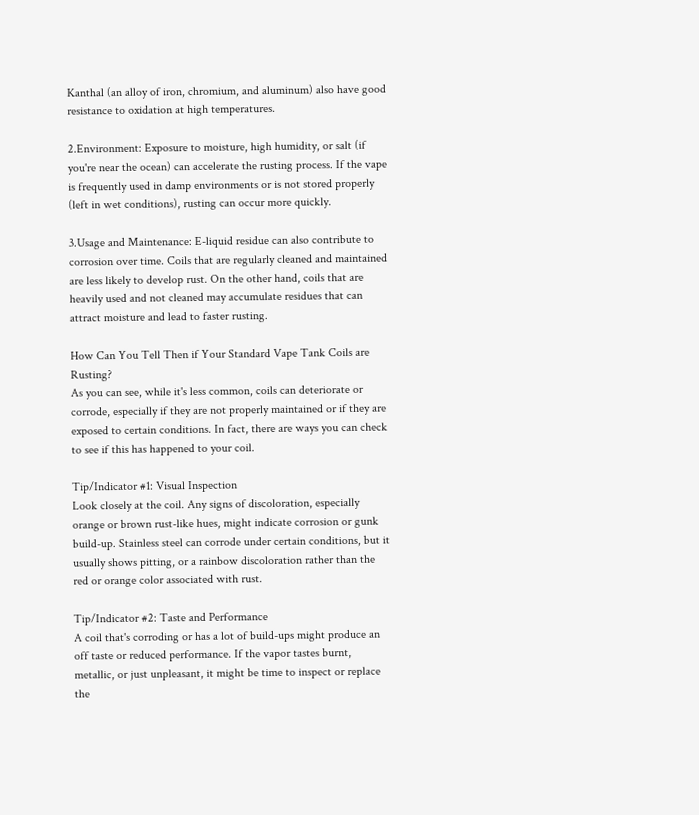Kanthal (an alloy of iron, chromium, and aluminum) also have good resistance to oxidation at high temperatures.

2.Environment: Exposure to moisture, high humidity, or salt (if you're near the ocean) can accelerate the rusting process. If the vape is frequently used in damp environments or is not stored properly (left in wet conditions), rusting can occur more quickly.

3.Usage and Maintenance: E-liquid residue can also contribute to corrosion over time. Coils that are regularly cleaned and maintained are less likely to develop rust. On the other hand, coils that are heavily used and not cleaned may accumulate residues that can attract moisture and lead to faster rusting.

How Can You Tell Then if Your Standard Vape Tank Coils are Rusting?
As you can see, while it's less common, coils can deteriorate or corrode, especially if they are not properly maintained or if they are exposed to certain conditions. In fact, there are ways you can check to see if this has happened to your coil.

Tip/Indicator #1: Visual Inspection
Look closely at the coil. Any signs of discoloration, especially orange or brown rust-like hues, might indicate corrosion or gunk build-up. Stainless steel can corrode under certain conditions, but it usually shows pitting, or a rainbow discoloration rather than the red or orange color associated with rust.

Tip/Indicator #2: Taste and Performance
A coil that's corroding or has a lot of build-ups might produce an off taste or reduced performance. If the vapor tastes burnt, metallic, or just unpleasant, it might be time to inspect or replace the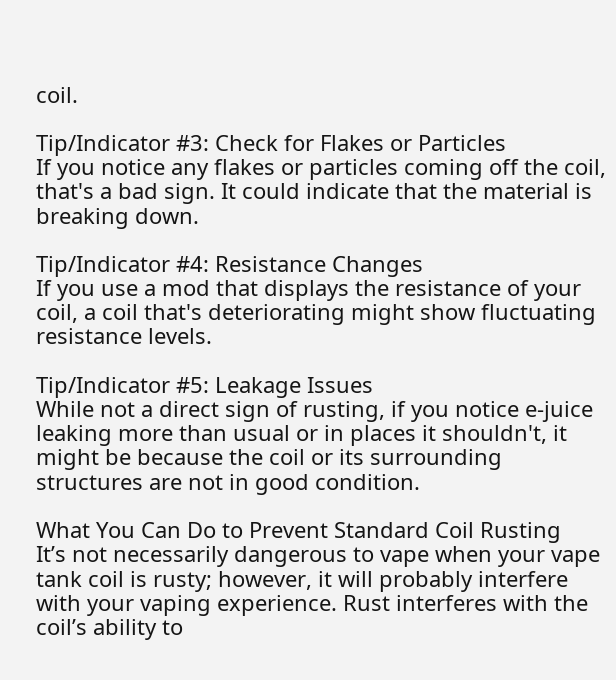coil.

Tip/Indicator #3: Check for Flakes or Particles
If you notice any flakes or particles coming off the coil, that's a bad sign. It could indicate that the material is breaking down.

Tip/Indicator #4: Resistance Changes
If you use a mod that displays the resistance of your coil, a coil that's deteriorating might show fluctuating resistance levels.

Tip/Indicator #5: Leakage Issues
While not a direct sign of rusting, if you notice e-juice leaking more than usual or in places it shouldn't, it might be because the coil or its surrounding structures are not in good condition.

What You Can Do to Prevent Standard Coil Rusting
It’s not necessarily dangerous to vape when your vape tank coil is rusty; however, it will probably interfere with your vaping experience. Rust interferes with the coil’s ability to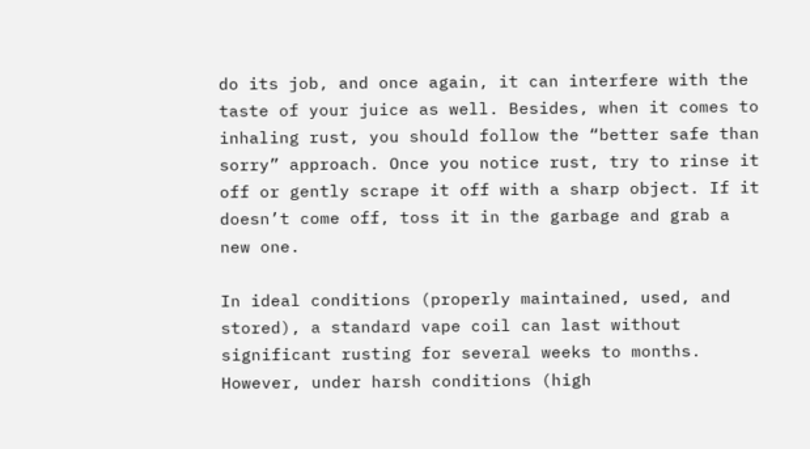do its job, and once again, it can interfere with the taste of your juice as well. Besides, when it comes to inhaling rust, you should follow the “better safe than sorry” approach. Once you notice rust, try to rinse it off or gently scrape it off with a sharp object. If it doesn’t come off, toss it in the garbage and grab a new one.

In ideal conditions (properly maintained, used, and stored), a standard vape coil can last without significant rusting for several weeks to months. However, under harsh conditions (high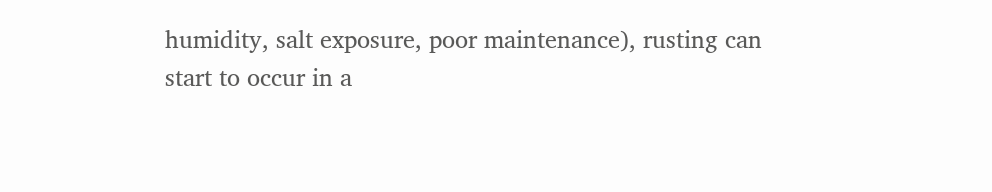humidity, salt exposure, poor maintenance), rusting can start to occur in a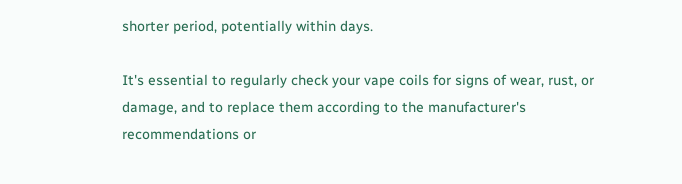shorter period, potentially within days.

It's essential to regularly check your vape coils for signs of wear, rust, or damage, and to replace them according to the manufacturer's recommendations or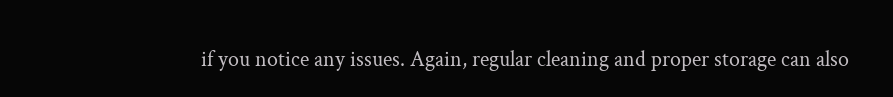if you notice any issues. Again, regular cleaning and proper storage can also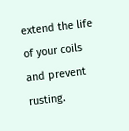extend the life of your coils and prevent rusting.